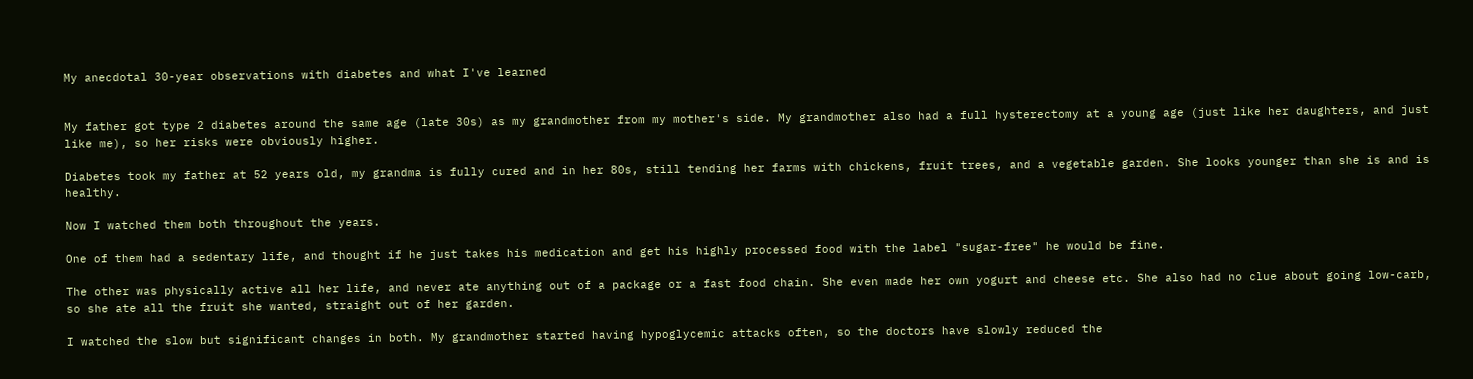My anecdotal 30-year observations with diabetes and what I've learned


My father got type 2 diabetes around the same age (late 30s) as my grandmother from my mother's side. My grandmother also had a full hysterectomy at a young age (just like her daughters, and just like me), so her risks were obviously higher.

Diabetes took my father at 52 years old, my grandma is fully cured and in her 80s, still tending her farms with chickens, fruit trees, and a vegetable garden. She looks younger than she is and is healthy.

Now I watched them both throughout the years.

One of them had a sedentary life, and thought if he just takes his medication and get his highly processed food with the label "sugar-free" he would be fine.

The other was physically active all her life, and never ate anything out of a package or a fast food chain. She even made her own yogurt and cheese etc. She also had no clue about going low-carb, so she ate all the fruit she wanted, straight out of her garden.

I watched the slow but significant changes in both. My grandmother started having hypoglycemic attacks often, so the doctors have slowly reduced the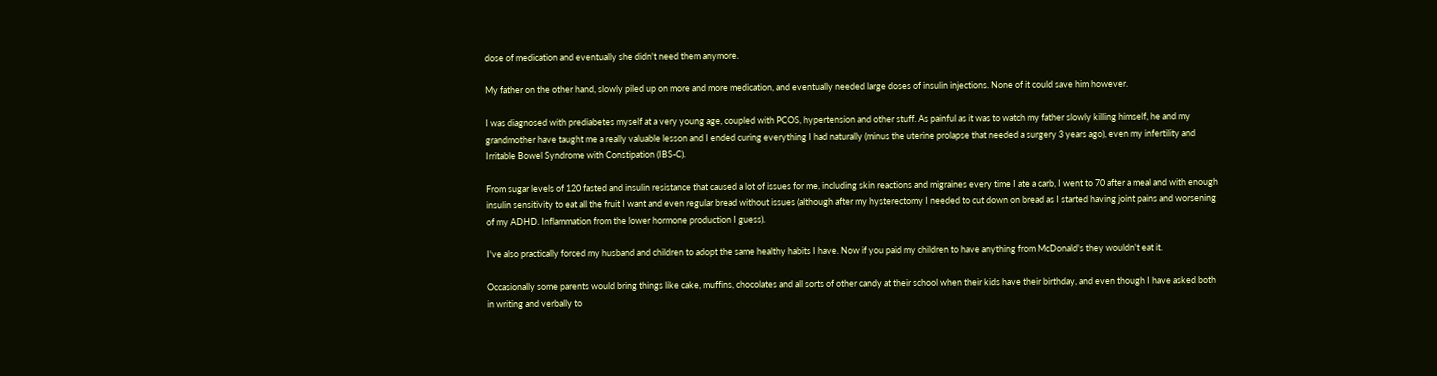dose of medication and eventually she didn't need them anymore.

My father on the other hand, slowly piled up on more and more medication, and eventually needed large doses of insulin injections. None of it could save him however.

I was diagnosed with prediabetes myself at a very young age, coupled with PCOS, hypertension and other stuff. As painful as it was to watch my father slowly killing himself, he and my grandmother have taught me a really valuable lesson and I ended curing everything I had naturally (minus the uterine prolapse that needed a surgery 3 years ago), even my infertility and Irritable Bowel Syndrome with Constipation (IBS-C).

From sugar levels of 120 fasted and insulin resistance that caused a lot of issues for me, including skin reactions and migraines every time I ate a carb, I went to 70 after a meal and with enough insulin sensitivity to eat all the fruit I want and even regular bread without issues (although after my hysterectomy I needed to cut down on bread as I started having joint pains and worsening of my ADHD. Inflammation from the lower hormone production I guess).

I've also practically forced my husband and children to adopt the same healthy habits I have. Now if you paid my children to have anything from McDonald's they wouldn't eat it.

Occasionally some parents would bring things like cake, muffins, chocolates and all sorts of other candy at their school when their kids have their birthday, and even though I have asked both in writing and verbally to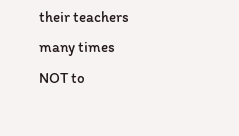their teachers many times NOT to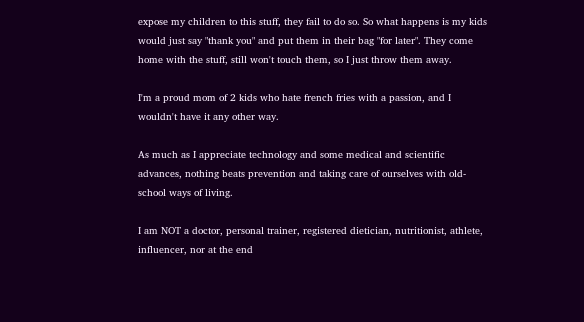expose my children to this stuff, they fail to do so. So what happens is my kids would just say "thank you" and put them in their bag "for later". They come home with the stuff, still won't touch them, so I just throw them away.

I'm a proud mom of 2 kids who hate french fries with a passion, and I wouldn't have it any other way.

As much as I appreciate technology and some medical and scientific advances, nothing beats prevention and taking care of ourselves with old-school ways of living.

I am NOT a doctor, personal trainer, registered dietician, nutritionist, athlete, influencer, nor at the end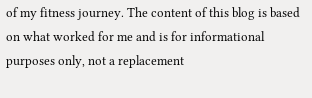of my fitness journey. The content of this blog is based on what worked for me and is for informational purposes only, not a replacement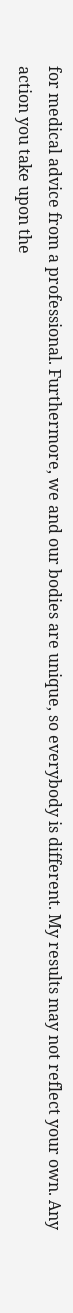for medical advice from a professional. Furthermore, we and our bodies are unique, so everybody is different. My results may not reflect your own. Any action you take upon the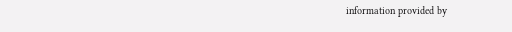information provided by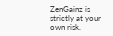ZenGainz is strictly at your own risk.